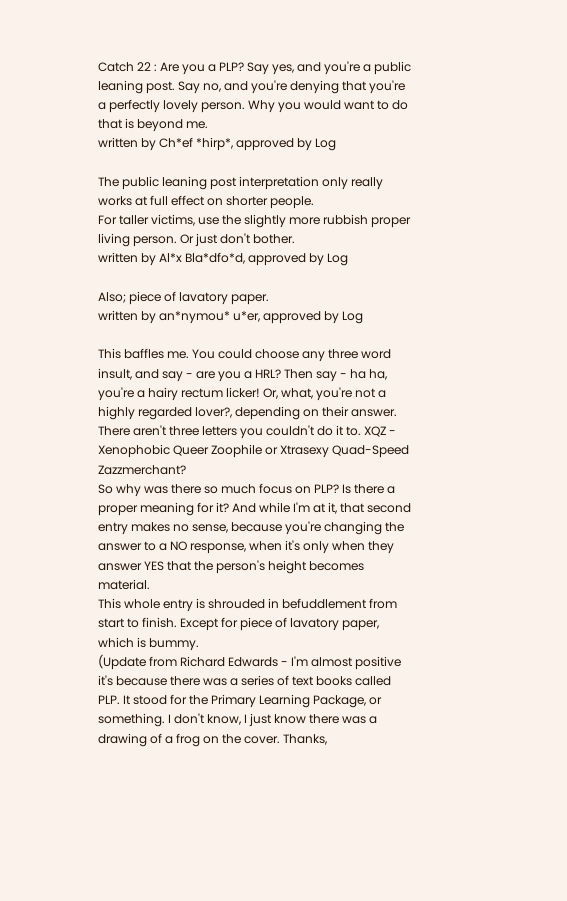Catch 22 : Are you a PLP? Say yes, and you're a public leaning post. Say no, and you're denying that you're a perfectly lovely person. Why you would want to do that is beyond me.
written by Ch*ef *hirp*, approved by Log

The public leaning post interpretation only really works at full effect on shorter people.
For taller victims, use the slightly more rubbish proper living person. Or just don't bother.
written by Al*x Bla*dfo*d, approved by Log

Also; piece of lavatory paper.
written by an*nymou* u*er, approved by Log

This baffles me. You could choose any three word insult, and say - are you a HRL? Then say - ha ha, you're a hairy rectum licker! Or, what, you're not a highly regarded lover?, depending on their answer.
There aren't three letters you couldn't do it to. XQZ - Xenophobic Queer Zoophile or Xtrasexy Quad-Speed Zazzmerchant?
So why was there so much focus on PLP? Is there a proper meaning for it? And while I'm at it, that second entry makes no sense, because you're changing the answer to a NO response, when it's only when they answer YES that the person's height becomes material.
This whole entry is shrouded in befuddlement from start to finish. Except for piece of lavatory paper, which is bummy.
(Update from Richard Edwards - I'm almost positive it's because there was a series of text books called PLP. It stood for the Primary Learning Package, or something. I don't know, I just know there was a drawing of a frog on the cover. Thanks,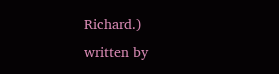Richard.)
written by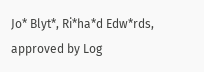Jo* Blyt*, Ri*ha*d Edw*rds, approved by Log